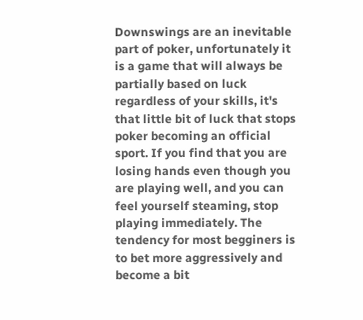Downswings are an inevitable part of poker, unfortunately it is a game that will always be partially based on luck regardless of your skills, it's that little bit of luck that stops poker becoming an official sport. If you find that you are losing hands even though you are playing well, and you can feel yourself steaming, stop playing immediately. The tendency for most begginers is to bet more aggressively and become a bit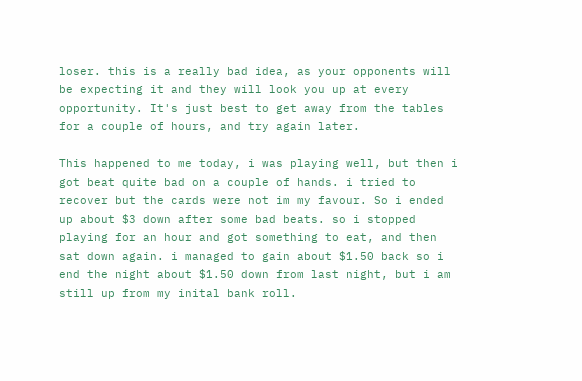loser. this is a really bad idea, as your opponents will be expecting it and they will look you up at every opportunity. It's just best to get away from the tables for a couple of hours, and try again later.

This happened to me today, i was playing well, but then i got beat quite bad on a couple of hands. i tried to recover but the cards were not im my favour. So i ended up about $3 down after some bad beats. so i stopped playing for an hour and got something to eat, and then sat down again. i managed to gain about $1.50 back so i end the night about $1.50 down from last night, but i am still up from my inital bank roll.